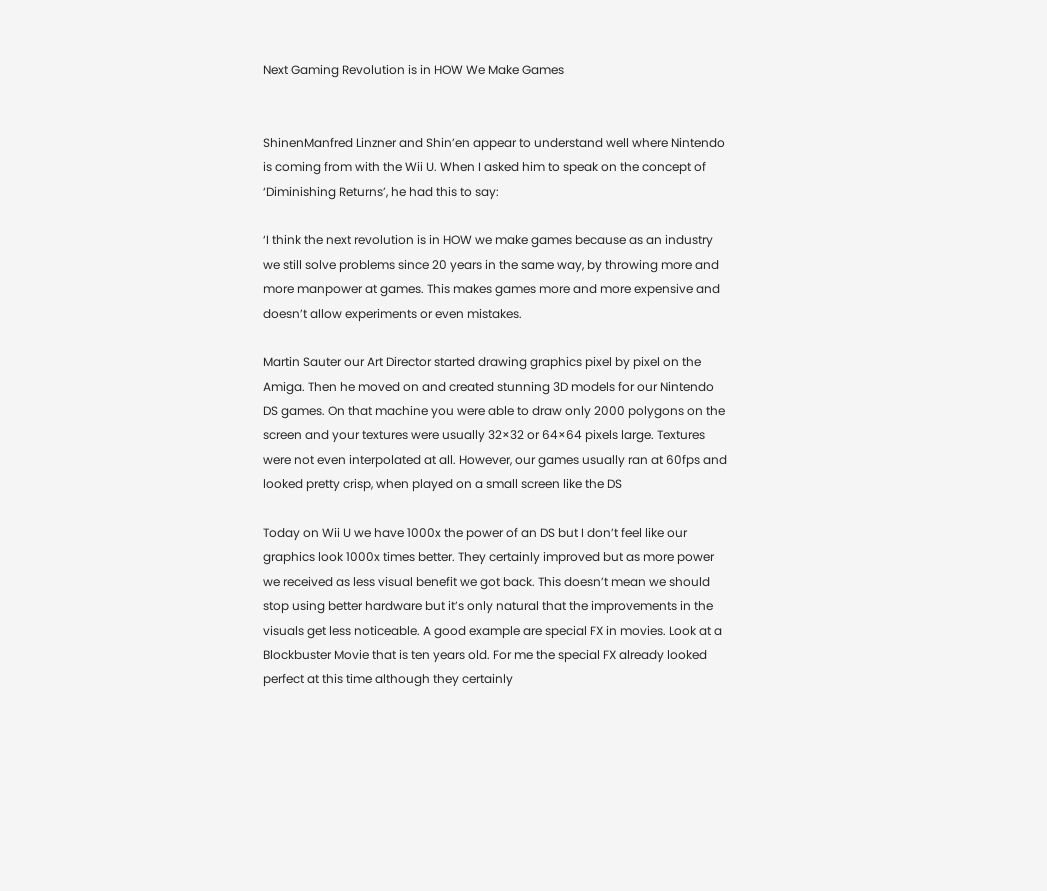Next Gaming Revolution is in HOW We Make Games


ShinenManfred Linzner and Shin’en appear to understand well where Nintendo is coming from with the Wii U. When I asked him to speak on the concept of ‘Diminishing Returns’, he had this to say:

‘I think the next revolution is in HOW we make games because as an industry we still solve problems since 20 years in the same way, by throwing more and more manpower at games. This makes games more and more expensive and doesn’t allow experiments or even mistakes.

Martin Sauter our Art Director started drawing graphics pixel by pixel on the Amiga. Then he moved on and created stunning 3D models for our Nintendo DS games. On that machine you were able to draw only 2000 polygons on the screen and your textures were usually 32×32 or 64×64 pixels large. Textures were not even interpolated at all. However, our games usually ran at 60fps and looked pretty crisp, when played on a small screen like the DS

Today on Wii U we have 1000x the power of an DS but I don’t feel like our graphics look 1000x times better. They certainly improved but as more power we received as less visual benefit we got back. This doesn’t mean we should stop using better hardware but it’s only natural that the improvements in the visuals get less noticeable. A good example are special FX in movies. Look at a Blockbuster Movie that is ten years old. For me the special FX already looked perfect at this time although they certainly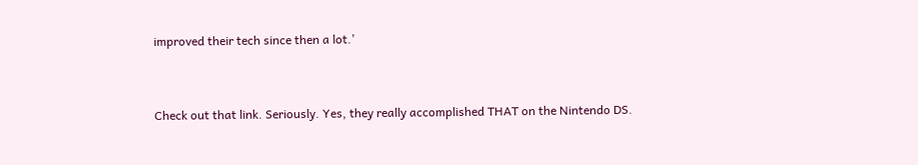improved their tech since then a lot.’


Check out that link. Seriously. Yes, they really accomplished THAT on the Nintendo DS.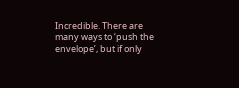Incredible. There are many ways to ‘push the envelope’, but if only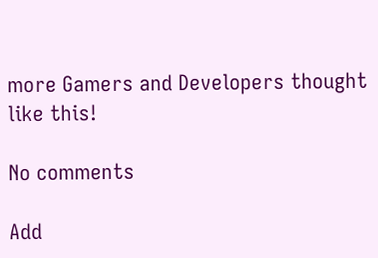more Gamers and Developers thought like this!

No comments

Add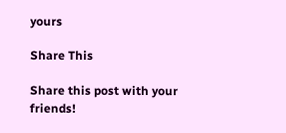yours

Share This

Share this post with your friends!